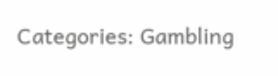Categories: Gambling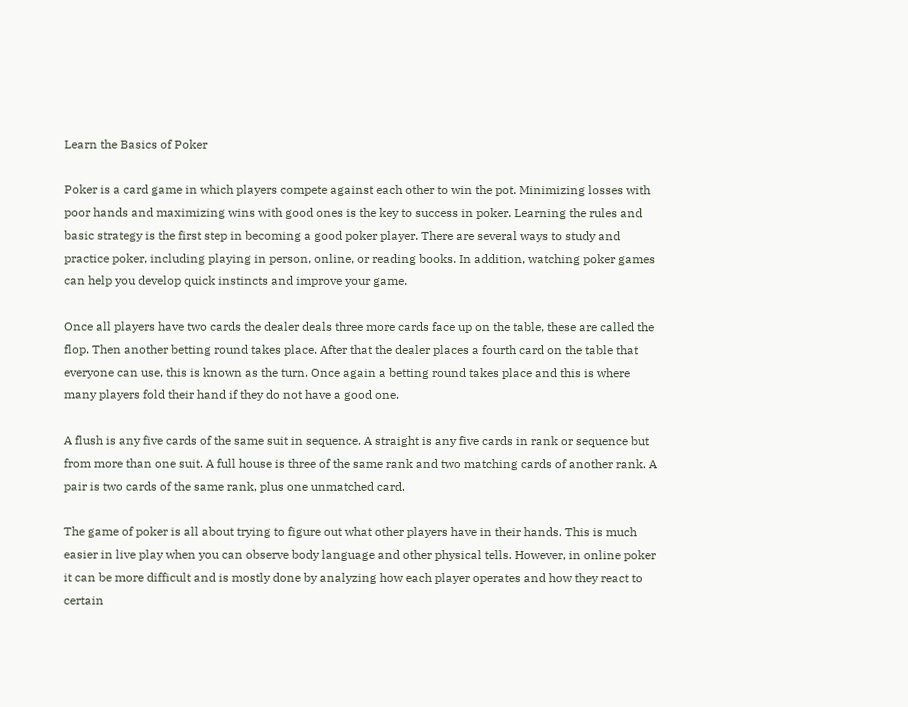Learn the Basics of Poker

Poker is a card game in which players compete against each other to win the pot. Minimizing losses with poor hands and maximizing wins with good ones is the key to success in poker. Learning the rules and basic strategy is the first step in becoming a good poker player. There are several ways to study and practice poker, including playing in person, online, or reading books. In addition, watching poker games can help you develop quick instincts and improve your game.

Once all players have two cards the dealer deals three more cards face up on the table, these are called the flop. Then another betting round takes place. After that the dealer places a fourth card on the table that everyone can use, this is known as the turn. Once again a betting round takes place and this is where many players fold their hand if they do not have a good one.

A flush is any five cards of the same suit in sequence. A straight is any five cards in rank or sequence but from more than one suit. A full house is three of the same rank and two matching cards of another rank. A pair is two cards of the same rank, plus one unmatched card.

The game of poker is all about trying to figure out what other players have in their hands. This is much easier in live play when you can observe body language and other physical tells. However, in online poker it can be more difficult and is mostly done by analyzing how each player operates and how they react to certain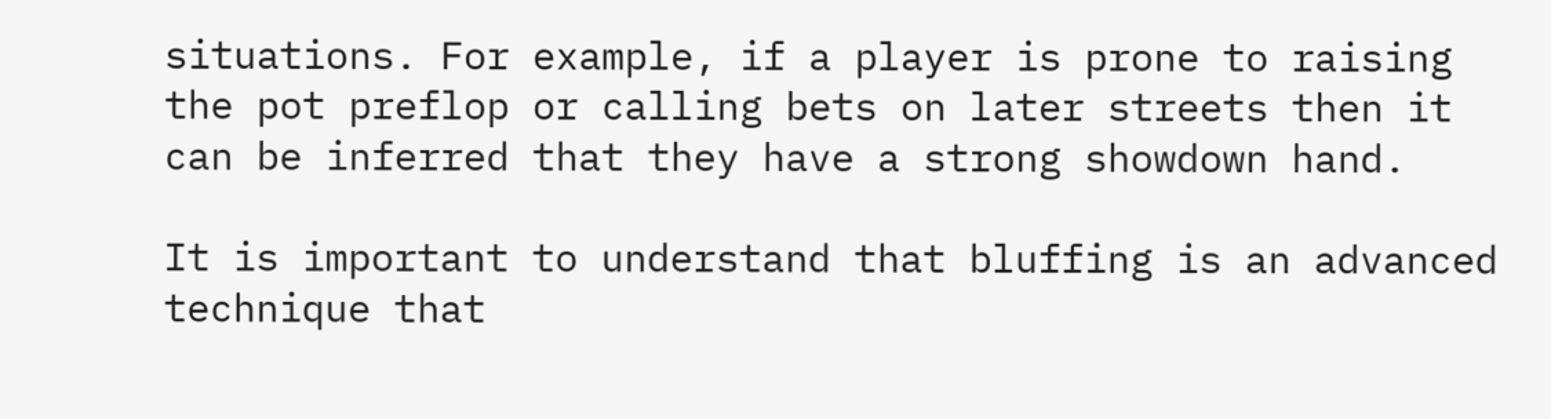situations. For example, if a player is prone to raising the pot preflop or calling bets on later streets then it can be inferred that they have a strong showdown hand.

It is important to understand that bluffing is an advanced technique that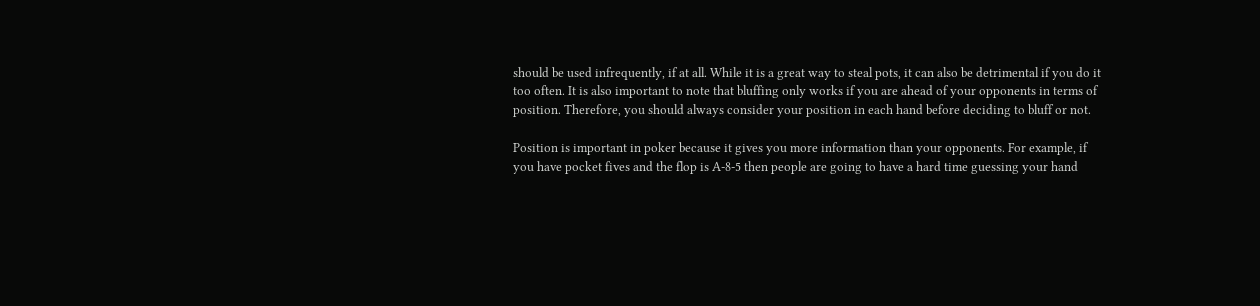should be used infrequently, if at all. While it is a great way to steal pots, it can also be detrimental if you do it too often. It is also important to note that bluffing only works if you are ahead of your opponents in terms of position. Therefore, you should always consider your position in each hand before deciding to bluff or not.

Position is important in poker because it gives you more information than your opponents. For example, if you have pocket fives and the flop is A-8-5 then people are going to have a hard time guessing your hand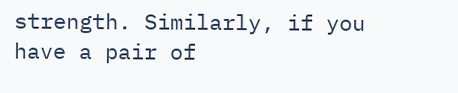strength. Similarly, if you have a pair of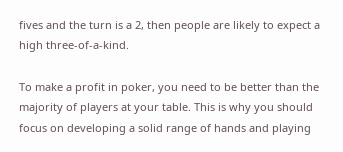fives and the turn is a 2, then people are likely to expect a high three-of-a-kind.

To make a profit in poker, you need to be better than the majority of players at your table. This is why you should focus on developing a solid range of hands and playing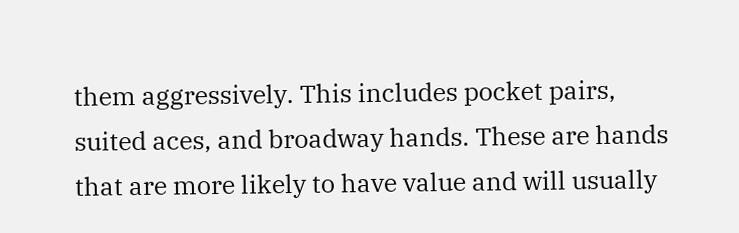them aggressively. This includes pocket pairs, suited aces, and broadway hands. These are hands that are more likely to have value and will usually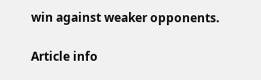win against weaker opponents.

Article info